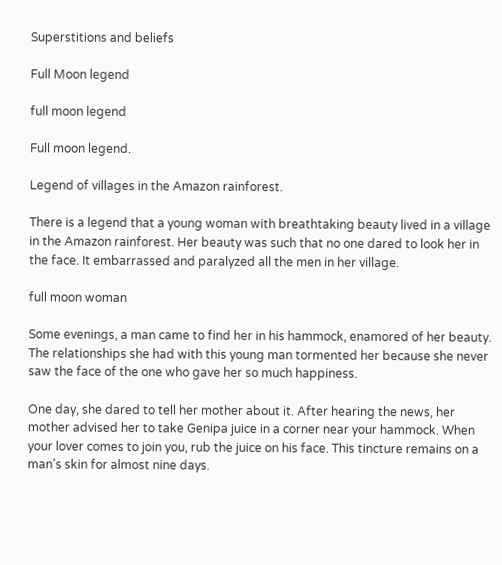Superstitions and beliefs

Full Moon legend

full moon legend

Full moon legend.

Legend of villages in the Amazon rainforest.

There is a legend that a young woman with breathtaking beauty lived in a village in the Amazon rainforest. Her beauty was such that no one dared to look her in the face. It embarrassed and paralyzed all the men in her village.

full moon woman

Some evenings, a man came to find her in his hammock, enamored of her beauty. The relationships she had with this young man tormented her because she never saw the face of the one who gave her so much happiness.

One day, she dared to tell her mother about it. After hearing the news, her mother advised her to take Genipa juice in a corner near your hammock. When your lover comes to join you, rub the juice on his face. This tincture remains on a man’s skin for almost nine days.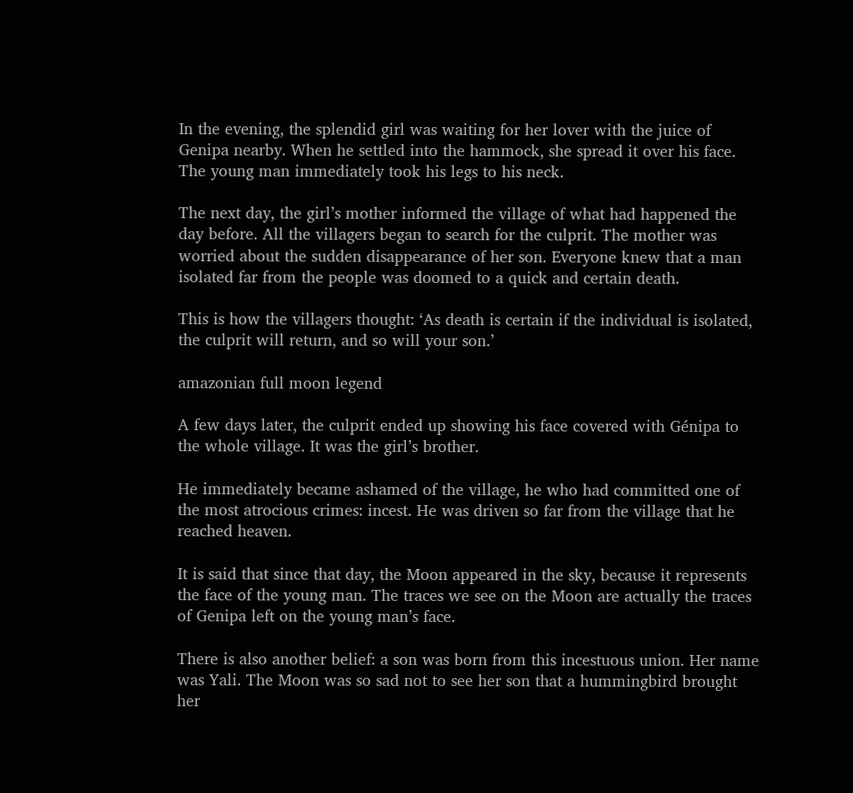In the evening, the splendid girl was waiting for her lover with the juice of Genipa nearby. When he settled into the hammock, she spread it over his face. The young man immediately took his legs to his neck.

The next day, the girl’s mother informed the village of what had happened the day before. All the villagers began to search for the culprit. The mother was worried about the sudden disappearance of her son. Everyone knew that a man isolated far from the people was doomed to a quick and certain death.

This is how the villagers thought: ‘As death is certain if the individual is isolated, the culprit will return, and so will your son.’

amazonian full moon legend

A few days later, the culprit ended up showing his face covered with Génipa to the whole village. It was the girl’s brother.

He immediately became ashamed of the village, he who had committed one of the most atrocious crimes: incest. He was driven so far from the village that he reached heaven.

It is said that since that day, the Moon appeared in the sky, because it represents the face of the young man. The traces we see on the Moon are actually the traces of Genipa left on the young man’s face.

There is also another belief: a son was born from this incestuous union. Her name was Yali. The Moon was so sad not to see her son that a hummingbird brought her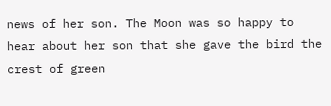news of her son. The Moon was so happy to hear about her son that she gave the bird the crest of green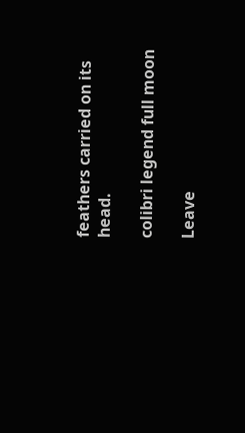feathers carried on its head.

colibri legend full moon

Leave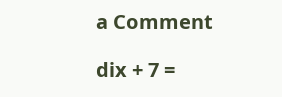a Comment

dix + 7 =